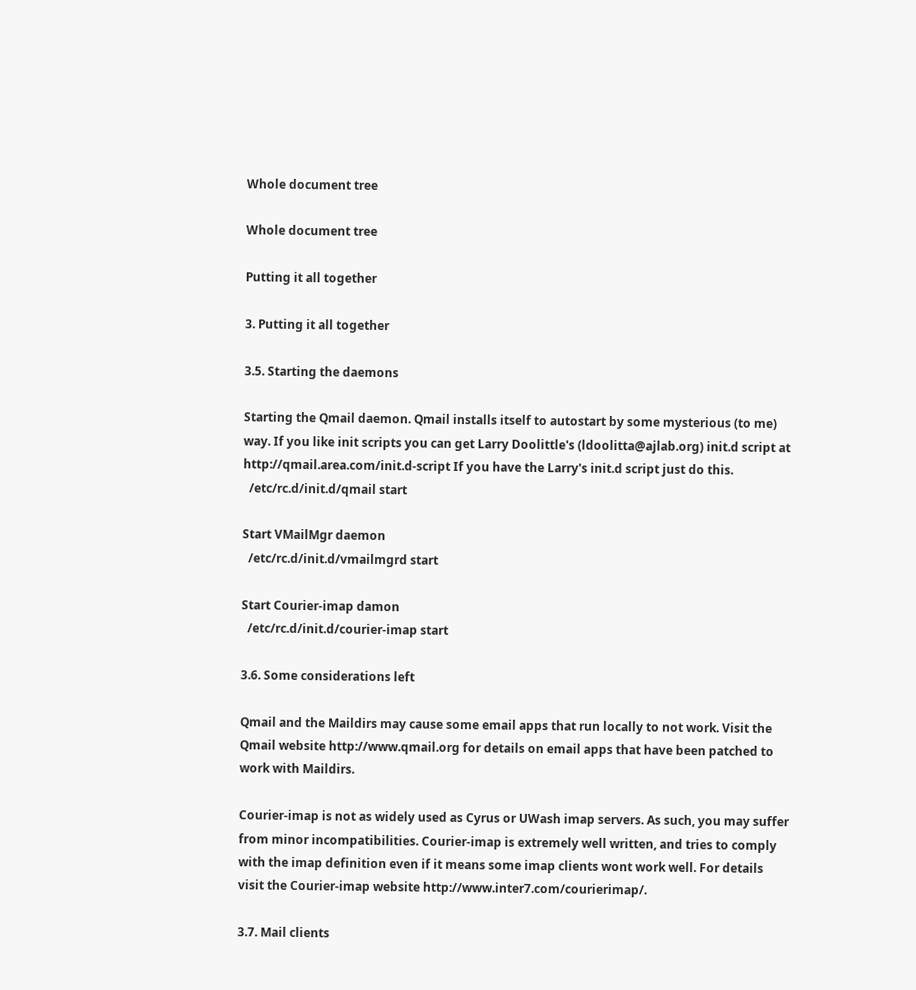Whole document tree

Whole document tree

Putting it all together

3. Putting it all together

3.5. Starting the daemons

Starting the Qmail daemon. Qmail installs itself to autostart by some mysterious (to me) way. If you like init scripts you can get Larry Doolittle's (ldoolitta@ajlab.org) init.d script at http://qmail.area.com/init.d-script If you have the Larry's init.d script just do this.
  /etc/rc.d/init.d/qmail start

Start VMailMgr daemon
  /etc/rc.d/init.d/vmailmgrd start

Start Courier-imap damon
  /etc/rc.d/init.d/courier-imap start

3.6. Some considerations left

Qmail and the Maildirs may cause some email apps that run locally to not work. Visit the Qmail website http://www.qmail.org for details on email apps that have been patched to work with Maildirs.

Courier-imap is not as widely used as Cyrus or UWash imap servers. As such, you may suffer from minor incompatibilities. Courier-imap is extremely well written, and tries to comply with the imap definition even if it means some imap clients wont work well. For details visit the Courier-imap website http://www.inter7.com/courierimap/.

3.7. Mail clients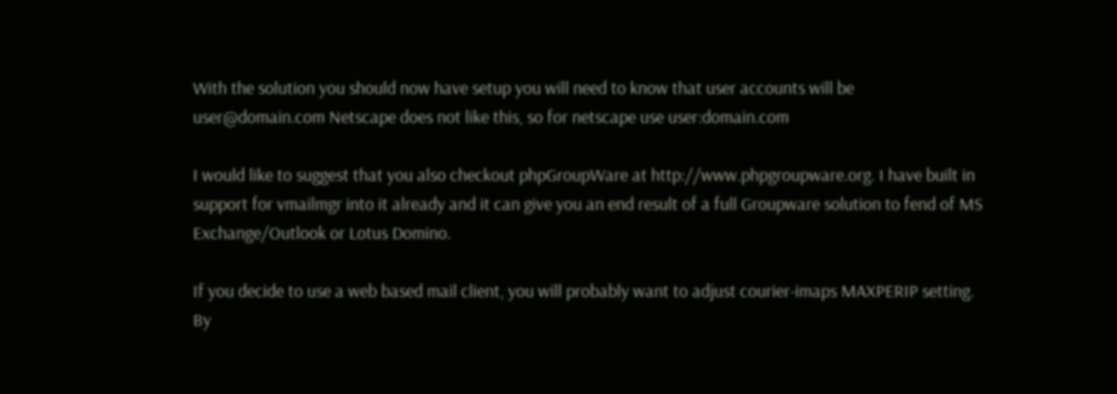With the solution you should now have setup you will need to know that user accounts will be user@domain.com Netscape does not like this, so for netscape use user:domain.com

I would like to suggest that you also checkout phpGroupWare at http://www.phpgroupware.org. I have built in support for vmailmgr into it already and it can give you an end result of a full Groupware solution to fend of MS Exchange/Outlook or Lotus Domino.

If you decide to use a web based mail client, you will probably want to adjust courier-imaps MAXPERIP setting. By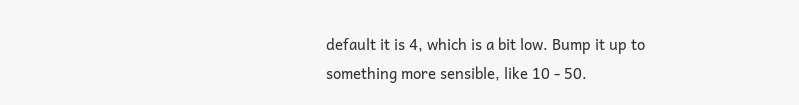default it is 4, which is a bit low. Bump it up to something more sensible, like 10 - 50.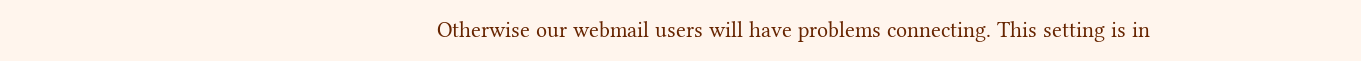Otherwise our webmail users will have problems connecting. This setting is in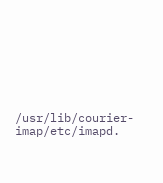/usr/lib/courier-imap/etc/imapd.